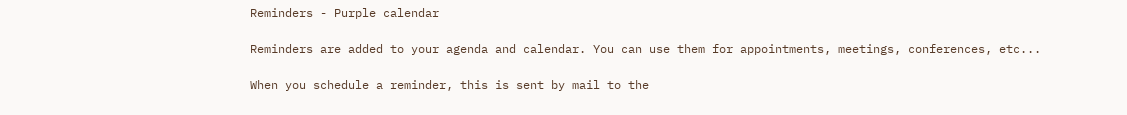Reminders - Purple calendar

Reminders are added to your agenda and calendar. You can use them for appointments, meetings, conferences, etc...

When you schedule a reminder, this is sent by mail to the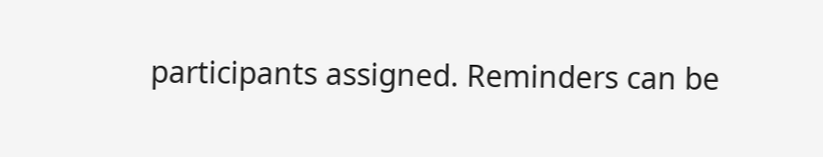participants assigned. Reminders can be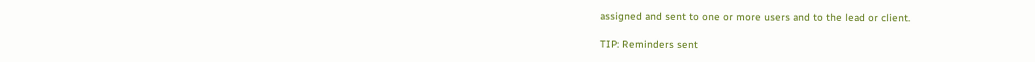assigned and sent to one or more users and to the lead or client.

TIP: Reminders sent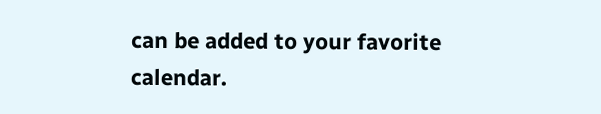can be added to your favorite calendar.